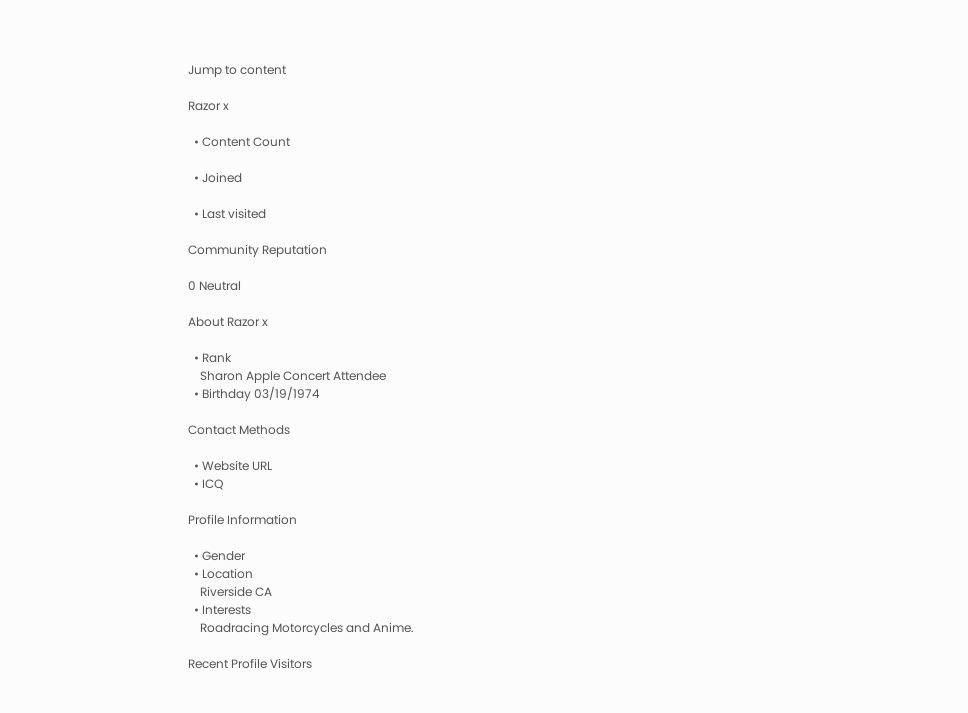Jump to content

Razor x

  • Content Count

  • Joined

  • Last visited

Community Reputation

0 Neutral

About Razor x

  • Rank
    Sharon Apple Concert Attendee
  • Birthday 03/19/1974

Contact Methods

  • Website URL
  • ICQ

Profile Information

  • Gender
  • Location
    Riverside CA
  • Interests
    Roadracing Motorcycles and Anime.

Recent Profile Visitors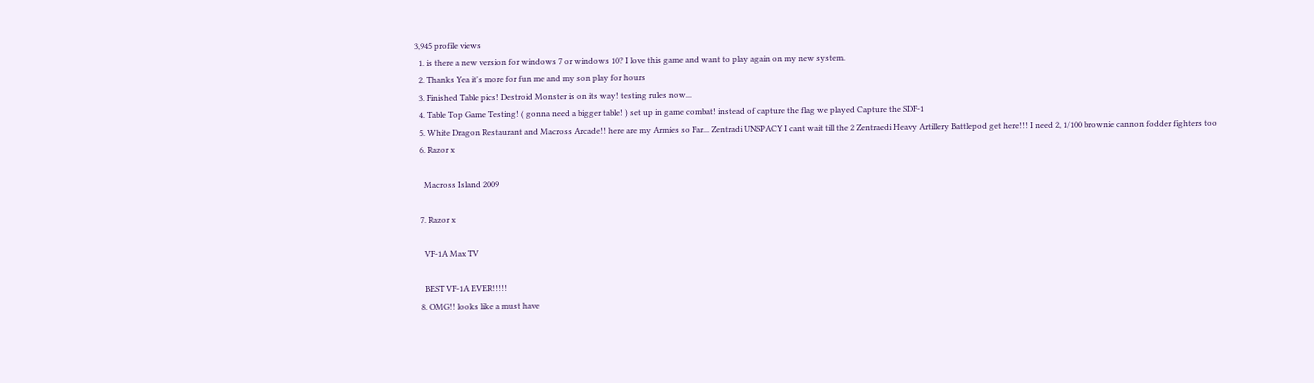3,945 profile views
  1. is there a new version for windows 7 or windows 10? I love this game and want to play again on my new system.
  2. Thanks Yea it's more for fun me and my son play for hours
  3. Finished Table pics! Destroid Monster is on its way! testing rules now...
  4. Table Top Game Testing! ( gonna need a bigger table! ) set up in game combat! instead of capture the flag we played Capture the SDF-1
  5. White Dragon Restaurant and Macross Arcade!! here are my Armies so Far... Zentradi UNSPACY I cant wait till the 2 Zentraedi Heavy Artillery Battlepod get here!!! I need 2, 1/100 brownie cannon fodder fighters too
  6. Razor x

    Macross Island 2009

  7. Razor x

    VF-1A Max TV

    BEST VF-1A EVER!!!!!
  8. OMG!! looks like a must have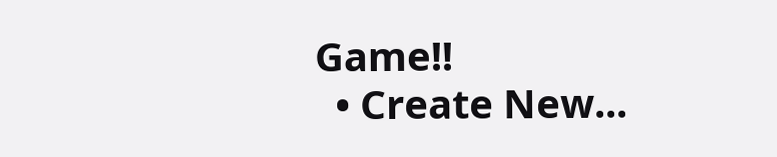Game!!
  • Create New...